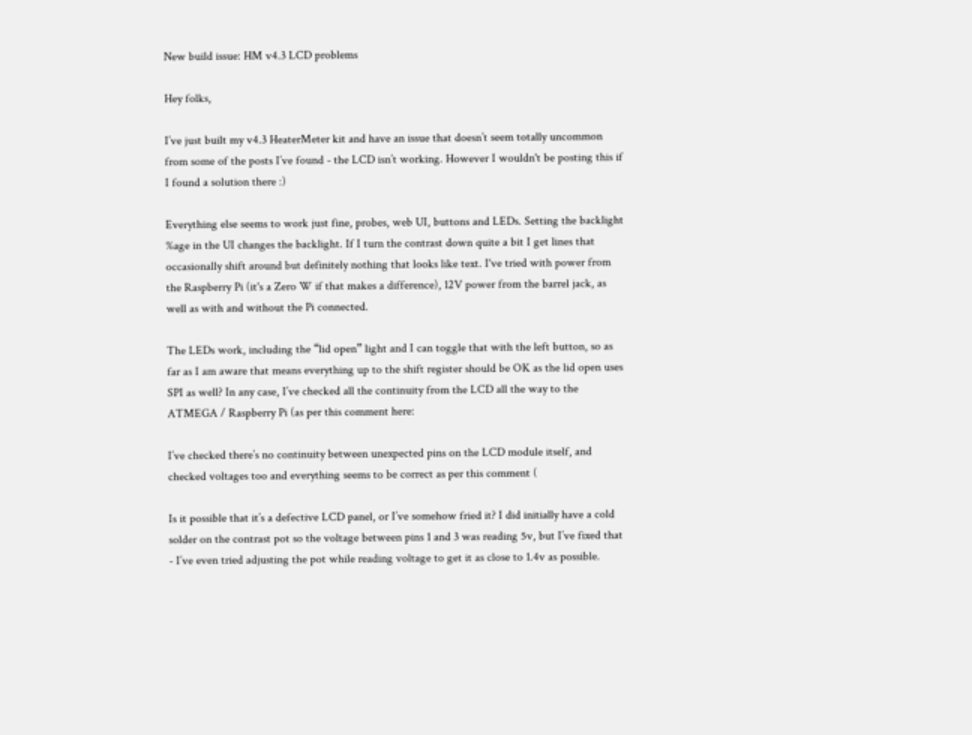New build issue: HM v4.3 LCD problems

Hey folks,

I’ve just built my v4.3 HeaterMeter kit and have an issue that doesn’t seem totally uncommon from some of the posts I’ve found - the LCD isn’t working. However I wouldn't be posting this if I found a solution there :)

Everything else seems to work just fine, probes, web UI, buttons and LEDs. Setting the backlight %age in the UI changes the backlight. If I turn the contrast down quite a bit I get lines that occasionally shift around but definitely nothing that looks like text. I've tried with power from the Raspberry Pi (it's a Zero W if that makes a difference), 12V power from the barrel jack, as well as with and without the Pi connected.

The LEDs work, including the “lid open” light and I can toggle that with the left button, so as far as I am aware that means everything up to the shift register should be OK as the lid open uses SPI as well? In any case, I’ve checked all the continuity from the LCD all the way to the ATMEGA / Raspberry Pi (as per this comment here:

I’ve checked there’s no continuity between unexpected pins on the LCD module itself, and checked voltages too and everything seems to be correct as per this comment (

Is it possible that it’s a defective LCD panel, or I’ve somehow fried it? I did initially have a cold solder on the contrast pot so the voltage between pins 1 and 3 was reading 5v, but I’ve fixed that - I’ve even tried adjusting the pot while reading voltage to get it as close to 1.4v as possible.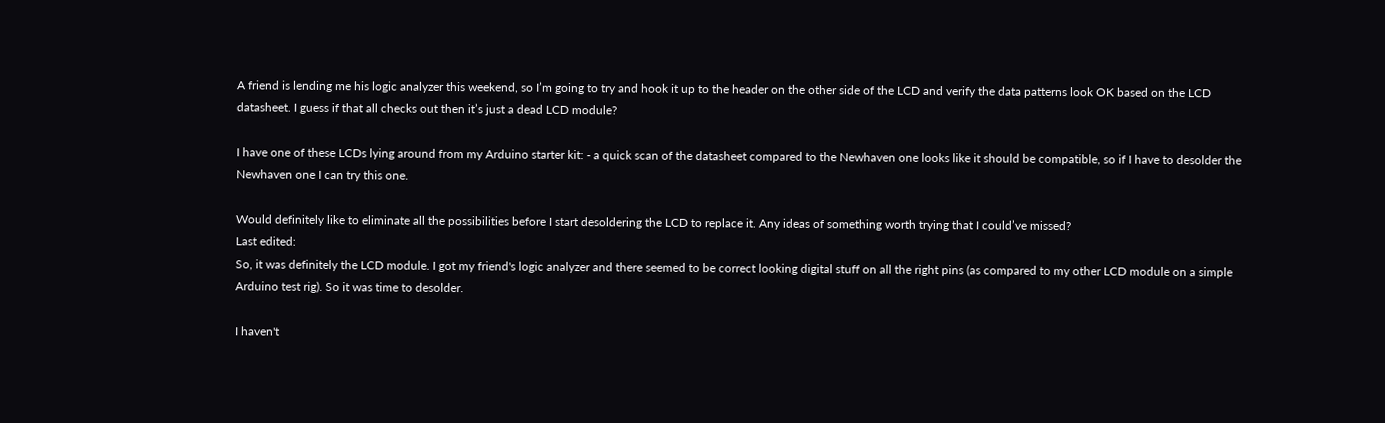A friend is lending me his logic analyzer this weekend, so I’m going to try and hook it up to the header on the other side of the LCD and verify the data patterns look OK based on the LCD datasheet. I guess if that all checks out then it’s just a dead LCD module?

I have one of these LCDs lying around from my Arduino starter kit: - a quick scan of the datasheet compared to the Newhaven one looks like it should be compatible, so if I have to desolder the Newhaven one I can try this one.

Would definitely like to eliminate all the possibilities before I start desoldering the LCD to replace it. Any ideas of something worth trying that I could’ve missed?
Last edited:
So, it was definitely the LCD module. I got my friend's logic analyzer and there seemed to be correct looking digital stuff on all the right pins (as compared to my other LCD module on a simple Arduino test rig). So it was time to desolder.

I haven't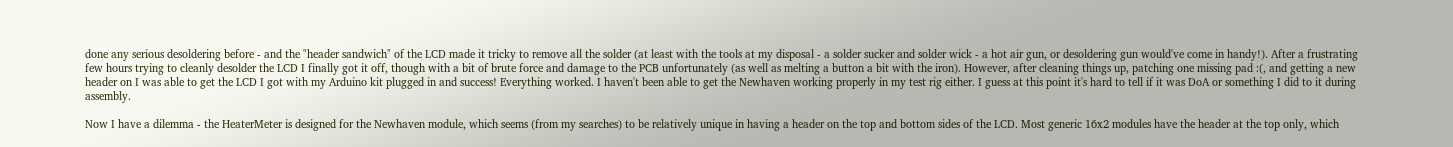done any serious desoldering before - and the "header sandwich" of the LCD made it tricky to remove all the solder (at least with the tools at my disposal - a solder sucker and solder wick - a hot air gun, or desoldering gun would've come in handy!). After a frustrating few hours trying to cleanly desolder the LCD I finally got it off, though with a bit of brute force and damage to the PCB unfortunately (as well as melting a button a bit with the iron). However, after cleaning things up, patching one missing pad :(, and getting a new header on I was able to get the LCD I got with my Arduino kit plugged in and success! Everything worked. I haven't been able to get the Newhaven working properly in my test rig either. I guess at this point it's hard to tell if it was DoA or something I did to it during assembly.

Now I have a dilemma - the HeaterMeter is designed for the Newhaven module, which seems (from my searches) to be relatively unique in having a header on the top and bottom sides of the LCD. Most generic 16x2 modules have the header at the top only, which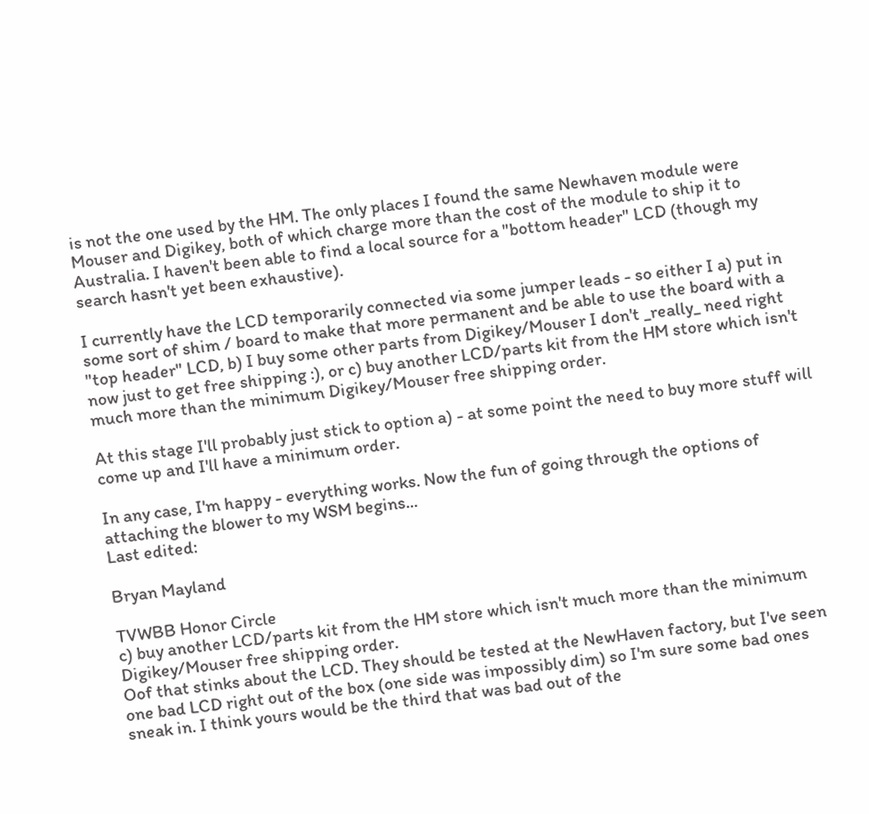is not the one used by the HM. The only places I found the same Newhaven module were Mouser and Digikey, both of which charge more than the cost of the module to ship it to Australia. I haven't been able to find a local source for a "bottom header" LCD (though my search hasn't yet been exhaustive).

I currently have the LCD temporarily connected via some jumper leads - so either I a) put in some sort of shim / board to make that more permanent and be able to use the board with a "top header" LCD, b) I buy some other parts from Digikey/Mouser I don't _really_ need right now just to get free shipping :), or c) buy another LCD/parts kit from the HM store which isn't much more than the minimum Digikey/Mouser free shipping order.

At this stage I'll probably just stick to option a) - at some point the need to buy more stuff will come up and I'll have a minimum order.

In any case, I'm happy - everything works. Now the fun of going through the options of attaching the blower to my WSM begins...
Last edited:

Bryan Mayland

TVWBB Honor Circle
c) buy another LCD/parts kit from the HM store which isn't much more than the minimum Digikey/Mouser free shipping order.
Oof that stinks about the LCD. They should be tested at the NewHaven factory, but I've seen one bad LCD right out of the box (one side was impossibly dim) so I'm sure some bad ones sneak in. I think yours would be the third that was bad out of the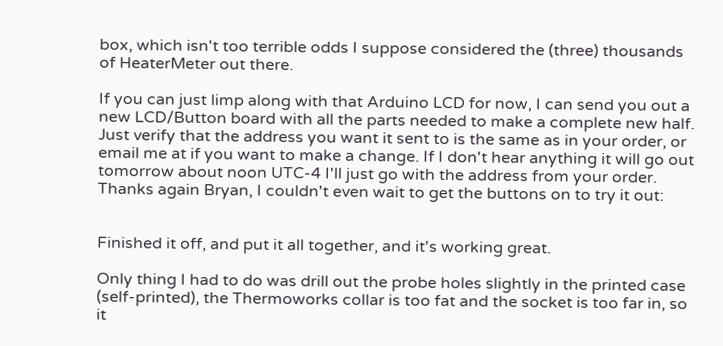box, which isn't too terrible odds I suppose considered the (three) thousands of HeaterMeter out there.

If you can just limp along with that Arduino LCD for now, I can send you out a new LCD/Button board with all the parts needed to make a complete new half. Just verify that the address you want it sent to is the same as in your order, or email me at if you want to make a change. If I don't hear anything it will go out tomorrow about noon UTC-4 I'll just go with the address from your order.
Thanks again Bryan, I couldn't even wait to get the buttons on to try it out:


Finished it off, and put it all together, and it's working great.

Only thing I had to do was drill out the probe holes slightly in the printed case (self-printed), the Thermoworks collar is too fat and the socket is too far in, so it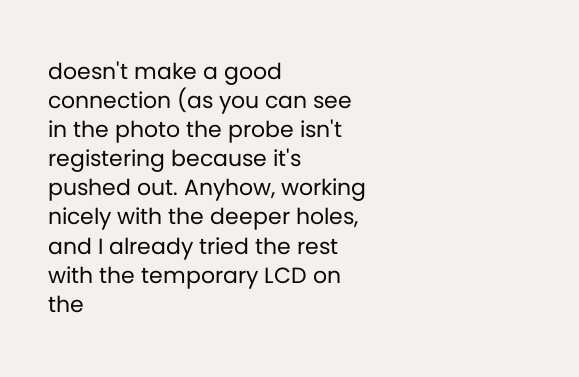doesn't make a good connection (as you can see in the photo the probe isn't registering because it's pushed out. Anyhow, working nicely with the deeper holes, and I already tried the rest with the temporary LCD on the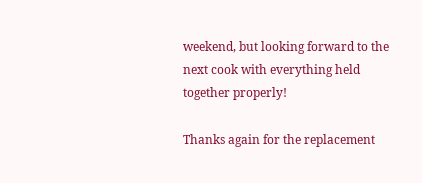weekend, but looking forward to the next cook with everything held together properly!

Thanks again for the replacement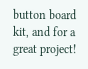button board kit, and for a great project!